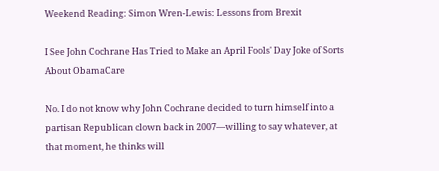Weekend Reading: Simon Wren-Lewis: Lessons from Brexit

I See John Cochrane Has Tried to Make an April Fools' Day Joke of Sorts About ObamaCare

No. I do not know why John Cochrane decided to turn himself into a partisan Republican clown back in 2007—willing to say whatever, at that moment, he thinks will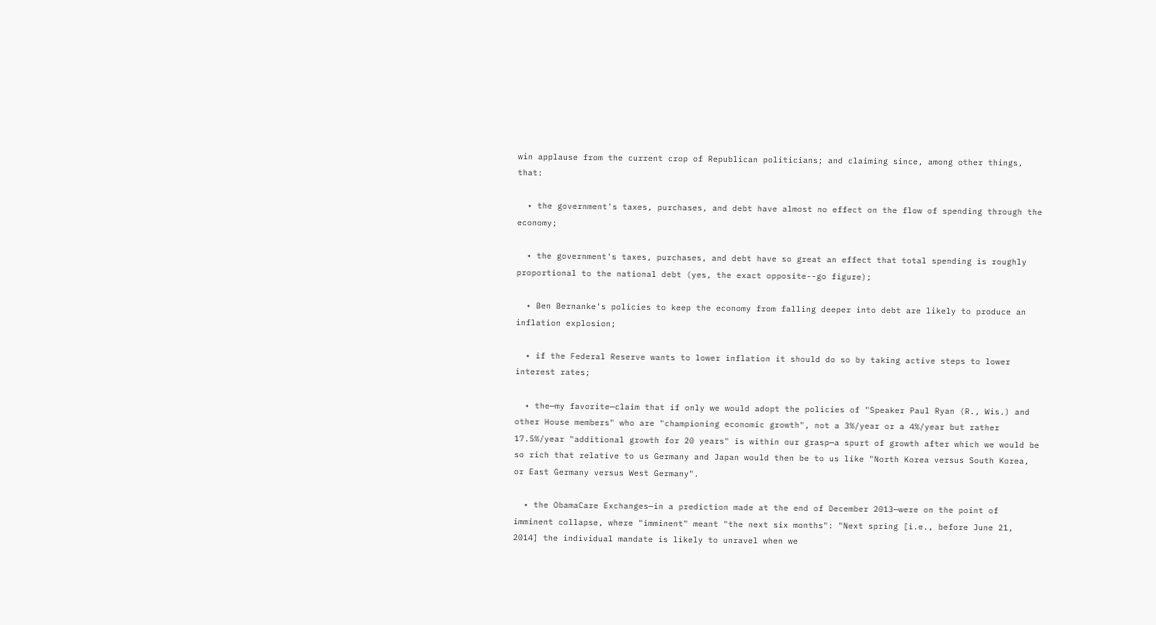win applause from the current crop of Republican politicians; and claiming since, among other things, that:

  • the government's taxes, purchases, and debt have almost no effect on the flow of spending through the economy;

  • the government's taxes, purchases, and debt have so great an effect that total spending is roughly proportional to the national debt (yes, the exact opposite--go figure);

  • Ben Bernanke's policies to keep the economy from falling deeper into debt are likely to produce an inflation explosion;

  • if the Federal Reserve wants to lower inflation it should do so by taking active steps to lower interest rates;

  • the—my favorite—claim that if only we would adopt the policies of "Speaker Paul Ryan (R., Wis.) and other House members" who are "championing economic growth", not a 3%/year or a 4%/year but rather 17.5%/year "additional growth for 20 years" is within our grasp—a spurt of growth after which we would be so rich that relative to us Germany and Japan would then be to us like "North Korea versus South Korea, or East Germany versus West Germany".

  • the ObamaCare Exchanges—in a prediction made at the end of December 2013—were on the point of imminent collapse, where "imminent" meant "the next six months": "Next spring [i.e., before June 21, 2014] the individual mandate is likely to unravel when we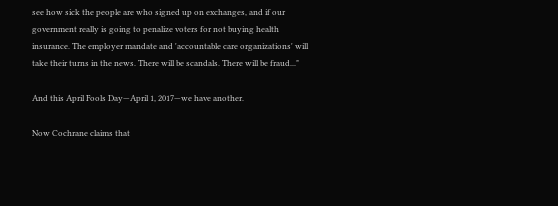see how sick the people are who signed up on exchanges, and if our government really is going to penalize voters for not buying health insurance. The employer mandate and 'accountable care organizations' will take their turns in the news. There will be scandals. There will be fraud..."

And this April Fools Day—April 1, 2017—we have another.

Now Cochrane claims that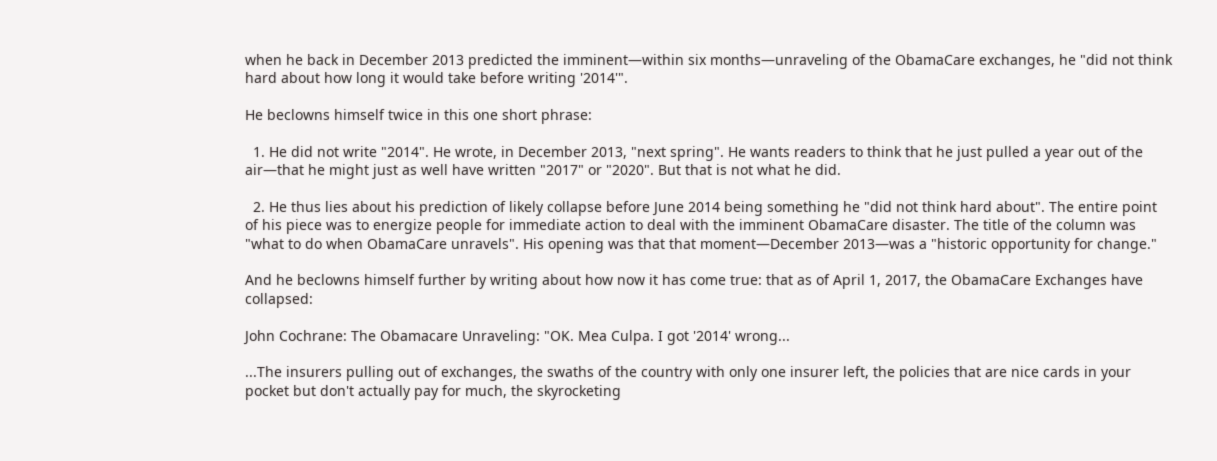when he back in December 2013 predicted the imminent—within six months—unraveling of the ObamaCare exchanges, he "did not think hard about how long it would take before writing '2014'".

He beclowns himself twice in this one short phrase:

  1. He did not write "2014". He wrote, in December 2013, "next spring". He wants readers to think that he just pulled a year out of the air—that he might just as well have written "2017" or "2020". But that is not what he did.

  2. He thus lies about his prediction of likely collapse before June 2014 being something he "did not think hard about". The entire point of his piece was to energize people for immediate action to deal with the imminent ObamaCare disaster. The title of the column was "what to do when ObamaCare unravels". His opening was that that moment—December 2013—was a "historic opportunity for change."

And he beclowns himself further by writing about how now it has come true: that as of April 1, 2017, the ObamaCare Exchanges have collapsed:

John Cochrane: The Obamacare Unraveling: "OK. Mea Culpa. I got '2014' wrong...

...The insurers pulling out of exchanges, the swaths of the country with only one insurer left, the policies that are nice cards in your pocket but don't actually pay for much, the skyrocketing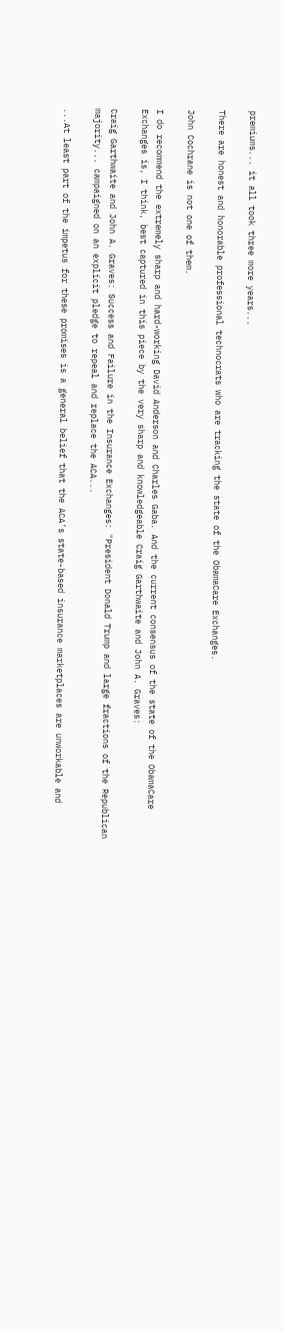premiums... it all took three more years...

There are honest and honorable professional technocrats who are tracking the state of the ObamaCare Exchanges.

John Cochrane is not one of them.

I do recommend the extremely sharp and hard-working David Anderson and Charles Gaba. And the current consensus of the state of the ObamaCare Exchanges is, I think, best captured in this piece by the very sharp and knowledgeable Craig Garthwaite and John A. Graves:

Craig Garthwaite and John A. Graves: Success and Failure in the Insurance Exchanges: "President Donald Trump and large fractions of the Republican majority... campaigned on an explicit pledge to repeal and replace the ACA...

...At least part of the impetus for these promises is a general belief that the ACA’s state-based insurance marketplaces are unworkable and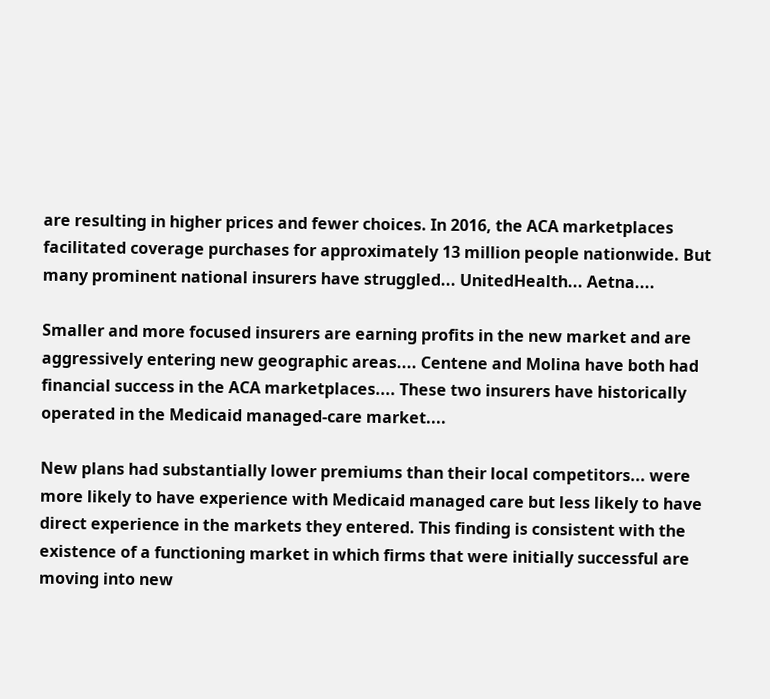are resulting in higher prices and fewer choices. In 2016, the ACA marketplaces facilitated coverage purchases for approximately 13 million people nationwide. But many prominent national insurers have struggled... UnitedHealth... Aetna....

Smaller and more focused insurers are earning profits in the new market and are aggressively entering new geographic areas.... Centene and Molina have both had financial success in the ACA marketplaces.... These two insurers have historically operated in the Medicaid managed-care market....

New plans had substantially lower premiums than their local competitors... were more likely to have experience with Medicaid managed care but less likely to have direct experience in the markets they entered. This finding is consistent with the existence of a functioning market in which firms that were initially successful are moving into new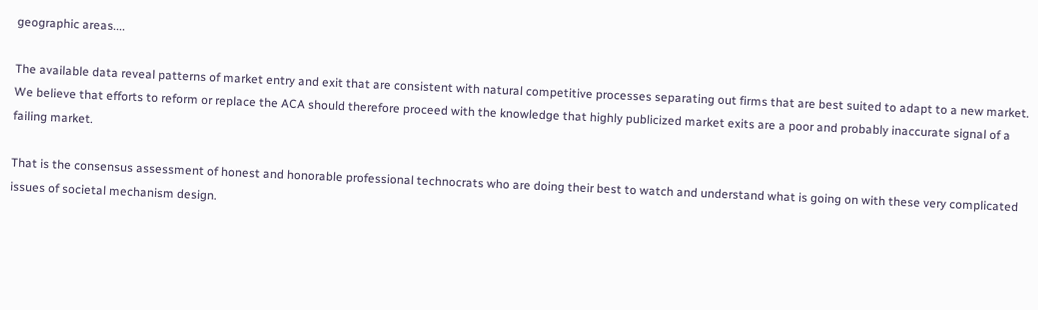geographic areas....

The available data reveal patterns of market entry and exit that are consistent with natural competitive processes separating out firms that are best suited to adapt to a new market. We believe that efforts to reform or replace the ACA should therefore proceed with the knowledge that highly publicized market exits are a poor and probably inaccurate signal of a failing market.

That is the consensus assessment of honest and honorable professional technocrats who are doing their best to watch and understand what is going on with these very complicated issues of societal mechanism design.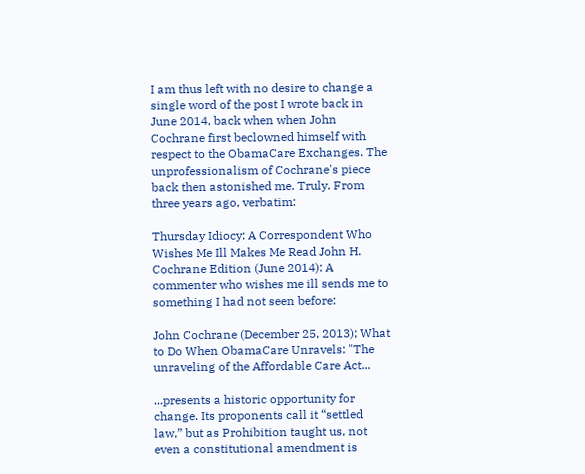I am thus left with no desire to change a single word of the post I wrote back in June 2014, back when when John Cochrane first beclowned himself with respect to the ObamaCare Exchanges. The unprofessionalism of Cochrane's piece back then astonished me. Truly. From three years ago, verbatim:

Thursday Idiocy: A Correspondent Who Wishes Me Ill Makes Me Read John H. Cochrane Edition (June 2014): A commenter who wishes me ill sends me to something I had not seen before:

John Cochrane (December 25, 2013); What to Do When ObamaCare Unravels: "The unraveling of the Affordable Care Act...

...presents a historic opportunity for change. Its proponents call it “settled law,” but as Prohibition taught us, not even a constitutional amendment is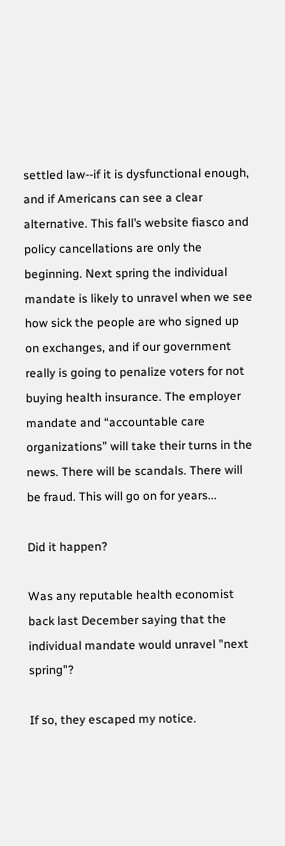settled law--if it is dysfunctional enough, and if Americans can see a clear alternative. This fall’s website fiasco and policy cancellations are only the beginning. Next spring the individual mandate is likely to unravel when we see how sick the people are who signed up on exchanges, and if our government really is going to penalize voters for not buying health insurance. The employer mandate and “accountable care organizations” will take their turns in the news. There will be scandals. There will be fraud. This will go on for years...

Did it happen?

Was any reputable health economist back last December saying that the individual mandate would unravel "next spring"?

If so, they escaped my notice.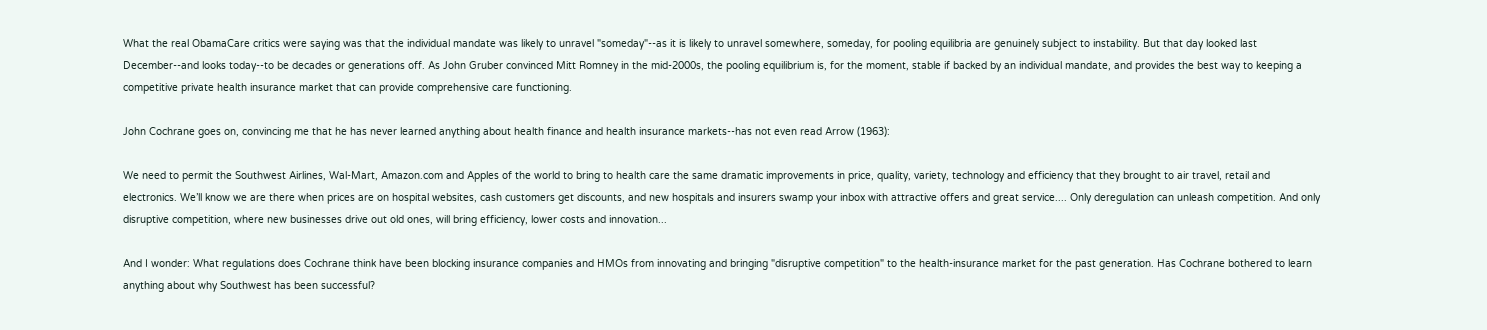What the real ObamaCare critics were saying was that the individual mandate was likely to unravel "someday"--as it is likely to unravel somewhere, someday, for pooling equilibria are genuinely subject to instability. But that day looked last December--and looks today--to be decades or generations off. As John Gruber convinced Mitt Romney in the mid-2000s, the pooling equilibrium is, for the moment, stable if backed by an individual mandate, and provides the best way to keeping a competitive private health insurance market that can provide comprehensive care functioning.

John Cochrane goes on, convincing me that he has never learned anything about health finance and health insurance markets--has not even read Arrow (1963):

We need to permit the Southwest Airlines, Wal-Mart, Amazon.com and Apples of the world to bring to health care the same dramatic improvements in price, quality, variety, technology and efficiency that they brought to air travel, retail and electronics. We’ll know we are there when prices are on hospital websites, cash customers get discounts, and new hospitals and insurers swamp your inbox with attractive offers and great service.... Only deregulation can unleash competition. And only disruptive competition, where new businesses drive out old ones, will bring efficiency, lower costs and innovation...

And I wonder: What regulations does Cochrane think have been blocking insurance companies and HMOs from innovating and bringing "disruptive competition" to the health-insurance market for the past generation. Has Cochrane bothered to learn anything about why Southwest has been successful?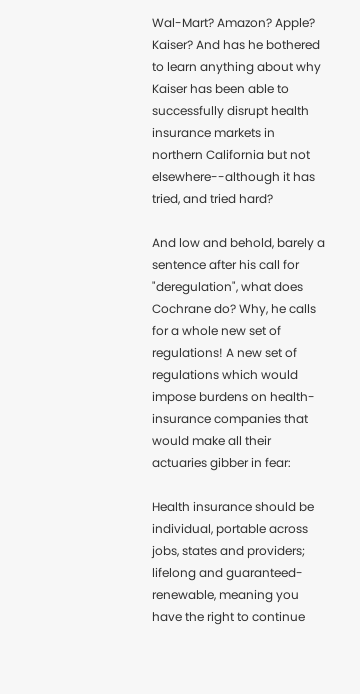Wal-Mart? Amazon? Apple? Kaiser? And has he bothered to learn anything about why Kaiser has been able to successfully disrupt health insurance markets in northern California but not elsewhere--although it has tried, and tried hard?

And low and behold, barely a sentence after his call for "deregulation", what does Cochrane do? Why, he calls for a whole new set of regulations! A new set of regulations which would impose burdens on health-insurance companies that would make all their actuaries gibber in fear:

Health insurance should be individual, portable across jobs, states and providers; lifelong and guaranteed-renewable, meaning you have the right to continue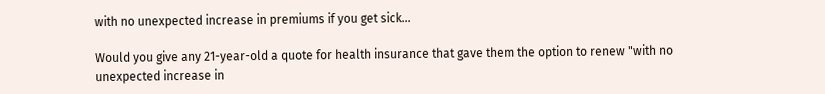with no unexpected increase in premiums if you get sick...

Would you give any 21-year-old a quote for health insurance that gave them the option to renew "with no unexpected increase in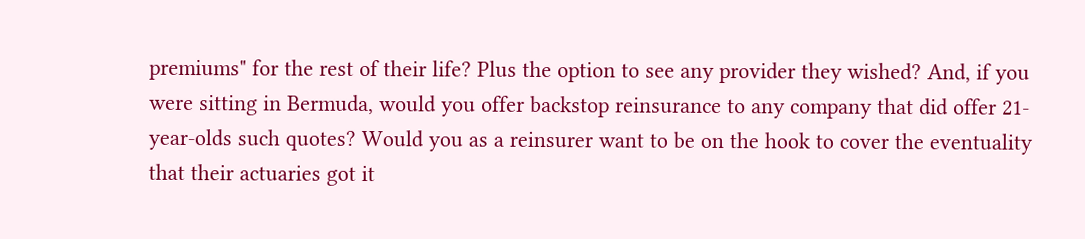premiums" for the rest of their life? Plus the option to see any provider they wished? And, if you were sitting in Bermuda, would you offer backstop reinsurance to any company that did offer 21-year-olds such quotes? Would you as a reinsurer want to be on the hook to cover the eventuality that their actuaries got it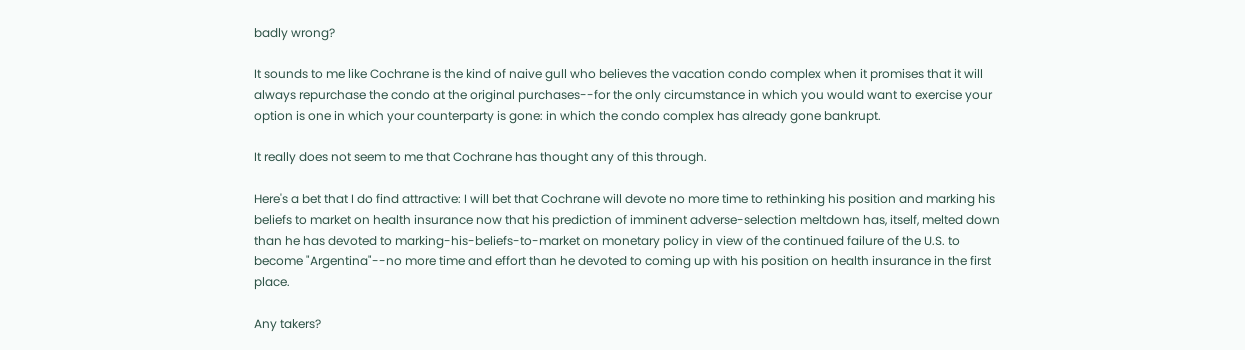badly wrong?

It sounds to me like Cochrane is the kind of naive gull who believes the vacation condo complex when it promises that it will always repurchase the condo at the original purchases--for the only circumstance in which you would want to exercise your option is one in which your counterparty is gone: in which the condo complex has already gone bankrupt.

It really does not seem to me that Cochrane has thought any of this through.

Here's a bet that I do find attractive: I will bet that Cochrane will devote no more time to rethinking his position and marking his beliefs to market on health insurance now that his prediction of imminent adverse-selection meltdown has, itself, melted down than he has devoted to marking-his-beliefs-to-market on monetary policy in view of the continued failure of the U.S. to become "Argentina"--no more time and effort than he devoted to coming up with his position on health insurance in the first place.

Any takers?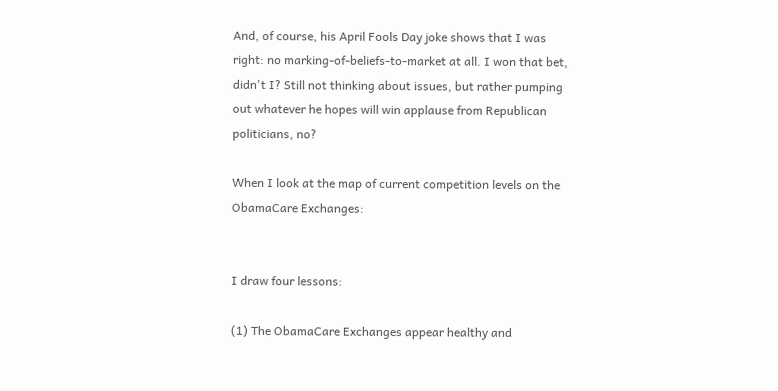And, of course, his April Fools Day joke shows that I was right: no marking-of-beliefs-to-market at all. I won that bet, didn't I? Still not thinking about issues, but rather pumping out whatever he hopes will win applause from Republican politicians, no?

When I look at the map of current competition levels on the ObamaCare Exchanges:


I draw four lessons:

(1) The ObamaCare Exchanges appear healthy and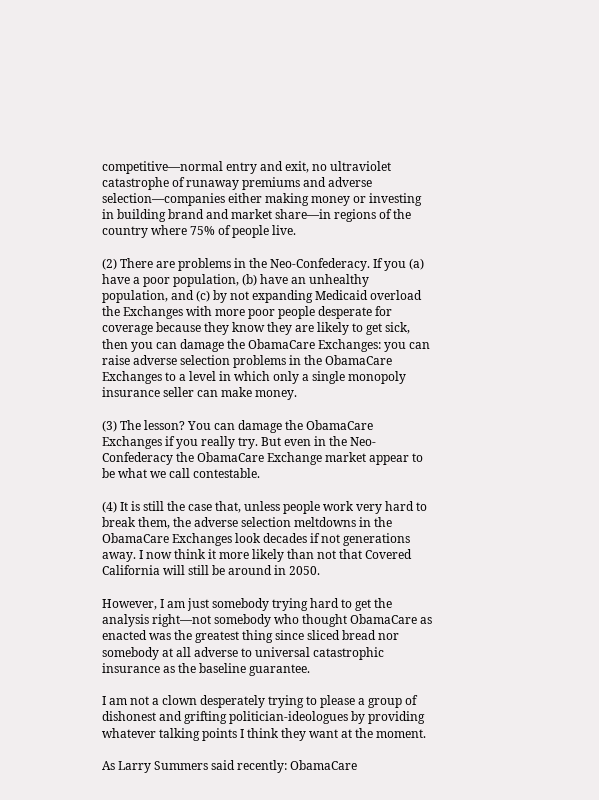competitive—normal entry and exit, no ultraviolet catastrophe of runaway premiums and adverse selection—companies either making money or investing in building brand and market share—in regions of the country where 75% of people live.

(2) There are problems in the Neo-Confederacy. If you (a) have a poor population, (b) have an unhealthy population, and (c) by not expanding Medicaid overload the Exchanges with more poor people desperate for coverage because they know they are likely to get sick, then you can damage the ObamaCare Exchanges: you can raise adverse selection problems in the ObamaCare Exchanges to a level in which only a single monopoly insurance seller can make money.

(3) The lesson? You can damage the ObamaCare Exchanges if you really try. But even in the Neo-Confederacy the ObamaCare Exchange market appear to be what we call contestable.

(4) It is still the case that, unless people work very hard to break them, the adverse selection meltdowns in the ObamaCare Exchanges look decades if not generations away. I now think it more likely than not that Covered California will still be around in 2050.

However, I am just somebody trying hard to get the analysis right—not somebody who thought ObamaCare as enacted was the greatest thing since sliced bread nor somebody at all adverse to universal catastrophic insurance as the baseline guarantee.

I am not a clown desperately trying to please a group of dishonest and grifting politician-ideologues by providing whatever talking points I think they want at the moment.

As Larry Summers said recently: ObamaCare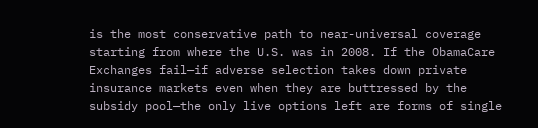is the most conservative path to near-universal coverage starting from where the U.S. was in 2008. If the ObamaCare Exchanges fail—if adverse selection takes down private insurance markets even when they are buttressed by the subsidy pool—the only live options left are forms of single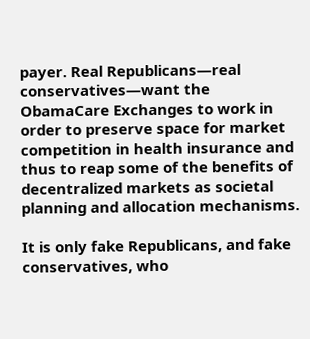payer. Real Republicans—real conservatives—want the ObamaCare Exchanges to work in order to preserve space for market competition in health insurance and thus to reap some of the benefits of decentralized markets as societal planning and allocation mechanisms.

It is only fake Republicans, and fake conservatives, who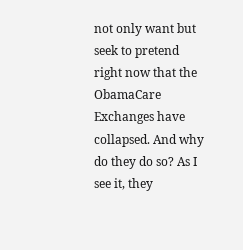not only want but seek to pretend right now that the ObamaCare Exchanges have collapsed. And why do they do so? As I see it, they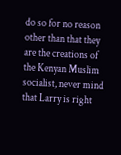do so for no reason other than that they are the creations of the Kenyan Muslim socialist, never mind that Larry is right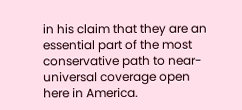in his claim that they are an essential part of the most conservative path to near-universal coverage open here in America.